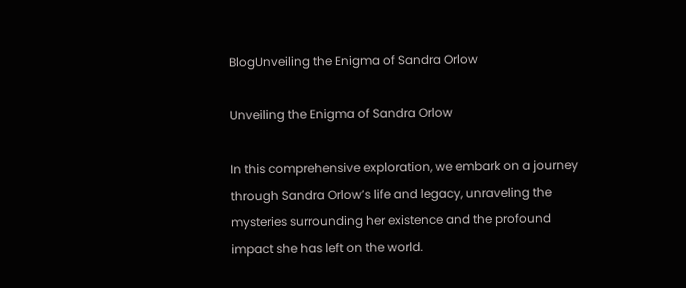BlogUnveiling the Enigma of Sandra Orlow

Unveiling the Enigma of Sandra Orlow

In this comprehensive exploration, we embark on a journey through Sandra Orlow’s life and legacy, unraveling the mysteries surrounding her existence and the profound impact she has left on the world.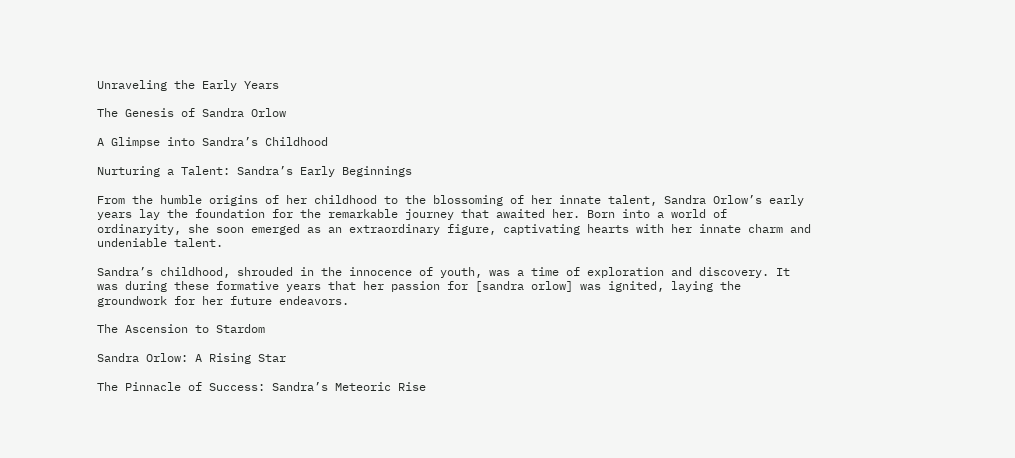Unraveling the Early Years

The Genesis of Sandra Orlow

A Glimpse into Sandra’s Childhood

Nurturing a Talent: Sandra’s Early Beginnings

From the humble origins of her childhood to the blossoming of her innate talent, Sandra Orlow’s early years lay the foundation for the remarkable journey that awaited her. Born into a world of ordinaryity, she soon emerged as an extraordinary figure, captivating hearts with her innate charm and undeniable talent.

Sandra’s childhood, shrouded in the innocence of youth, was a time of exploration and discovery. It was during these formative years that her passion for [sandra orlow] was ignited, laying the groundwork for her future endeavors.

The Ascension to Stardom

Sandra Orlow: A Rising Star

The Pinnacle of Success: Sandra’s Meteoric Rise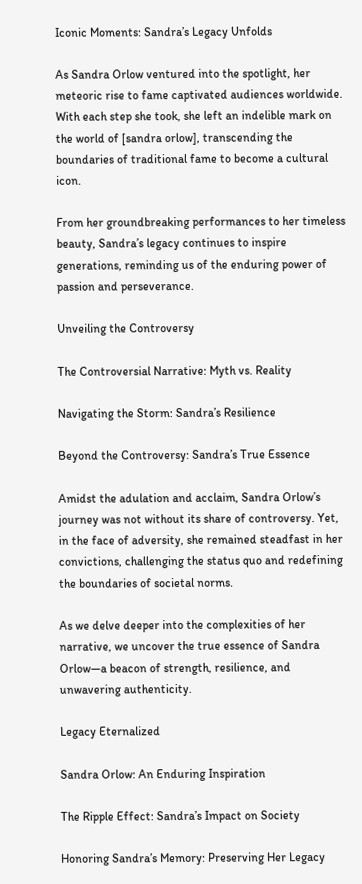Iconic Moments: Sandra’s Legacy Unfolds

As Sandra Orlow ventured into the spotlight, her meteoric rise to fame captivated audiences worldwide. With each step she took, she left an indelible mark on the world of [sandra orlow], transcending the boundaries of traditional fame to become a cultural icon.

From her groundbreaking performances to her timeless beauty, Sandra’s legacy continues to inspire generations, reminding us of the enduring power of passion and perseverance.

Unveiling the Controversy

The Controversial Narrative: Myth vs. Reality

Navigating the Storm: Sandra’s Resilience

Beyond the Controversy: Sandra’s True Essence

Amidst the adulation and acclaim, Sandra Orlow’s journey was not without its share of controversy. Yet, in the face of adversity, she remained steadfast in her convictions, challenging the status quo and redefining the boundaries of societal norms.

As we delve deeper into the complexities of her narrative, we uncover the true essence of Sandra Orlow—a beacon of strength, resilience, and unwavering authenticity.

Legacy Eternalized

Sandra Orlow: An Enduring Inspiration

The Ripple Effect: Sandra’s Impact on Society

Honoring Sandra’s Memory: Preserving Her Legacy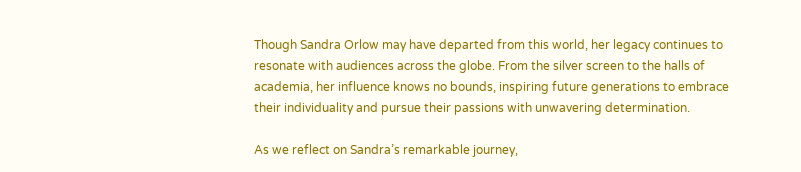Though Sandra Orlow may have departed from this world, her legacy continues to resonate with audiences across the globe. From the silver screen to the halls of academia, her influence knows no bounds, inspiring future generations to embrace their individuality and pursue their passions with unwavering determination.

As we reflect on Sandra’s remarkable journey,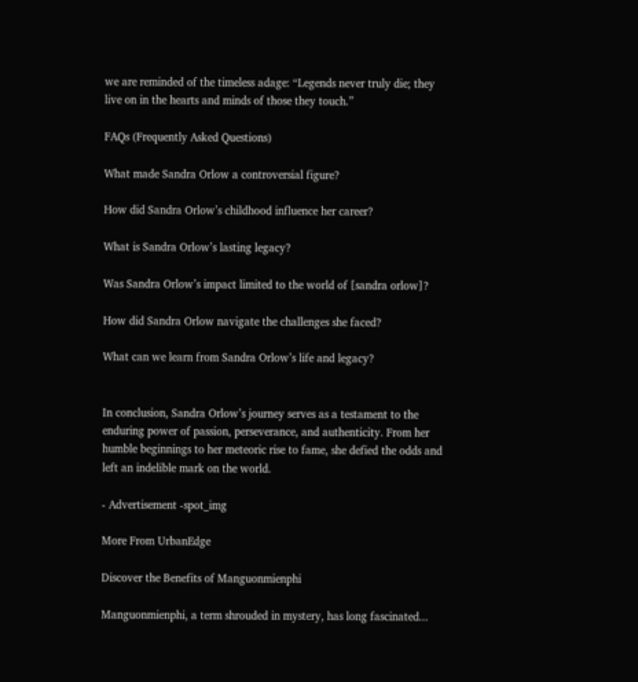we are reminded of the timeless adage: “Legends never truly die; they live on in the hearts and minds of those they touch.”

FAQs (Frequently Asked Questions)

What made Sandra Orlow a controversial figure?

How did Sandra Orlow’s childhood influence her career?

What is Sandra Orlow’s lasting legacy?

Was Sandra Orlow’s impact limited to the world of [sandra orlow]?

How did Sandra Orlow navigate the challenges she faced?

What can we learn from Sandra Orlow’s life and legacy?


In conclusion, Sandra Orlow’s journey serves as a testament to the enduring power of passion, perseverance, and authenticity. From her humble beginnings to her meteoric rise to fame, she defied the odds and left an indelible mark on the world.

- Advertisement -spot_img

More From UrbanEdge

Discover the Benefits of Manguonmienphi

Manguonmienphi, a term shrouded in mystery, has long fascinated...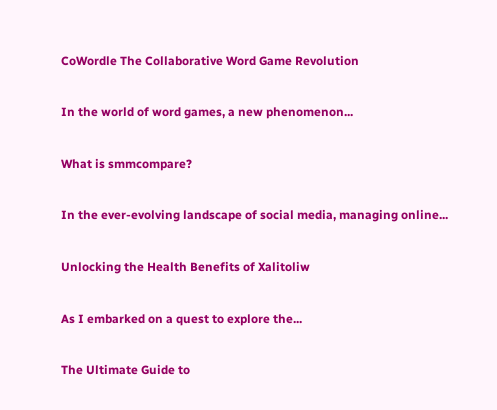CoWordle The Collaborative Word Game Revolution

In the world of word games, a new phenomenon...

What is smmcompare?

In the ever-evolving landscape of social media, managing online...

Unlocking the Health Benefits of Xalitoliw

As I embarked on a quest to explore the...

The Ultimate Guide to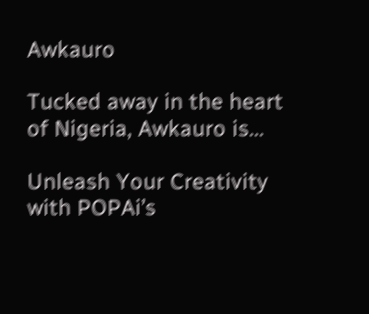Awkauro

Tucked away in the heart of Nigeria, Awkauro is...

Unleash Your Creativity with POPAi’s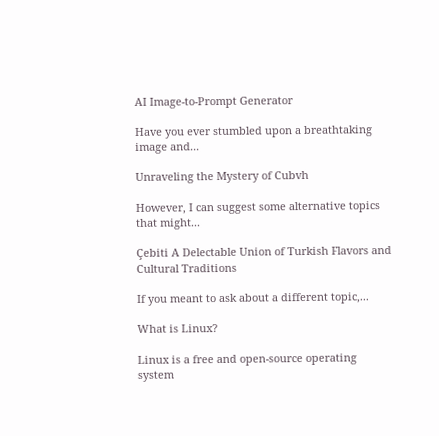AI Image-to-Prompt Generator

Have you ever stumbled upon a breathtaking image and...

Unraveling the Mystery of Cubvh

However, I can suggest some alternative topics that might...

Çebiti A Delectable Union of Turkish Flavors and Cultural Traditions

If you meant to ask about a different topic,...

What is Linux?

Linux is a free and open-source operating system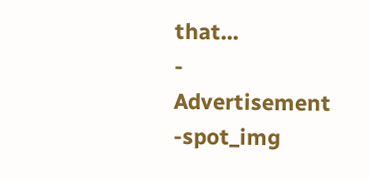that...
- Advertisement -spot_img